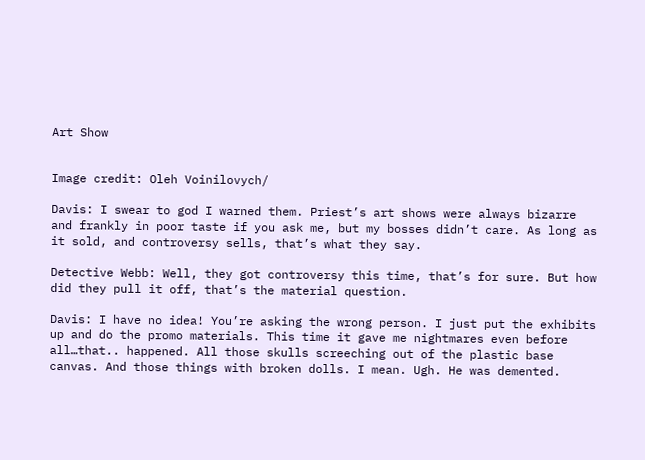Art Show


Image credit: Oleh Voinilovych/

Davis: I swear to god I warned them. Priest’s art shows were always bizarre and frankly in poor taste if you ask me, but my bosses didn’t care. As long as it sold, and controversy sells, that’s what they say.

Detective Webb: Well, they got controversy this time, that’s for sure. But how did they pull it off, that’s the material question.

Davis: I have no idea! You’re asking the wrong person. I just put the exhibits up and do the promo materials. This time it gave me nightmares even before all…that.. happened. All those skulls screeching out of the plastic base canvas. And those things with broken dolls. I mean. Ugh. He was demented.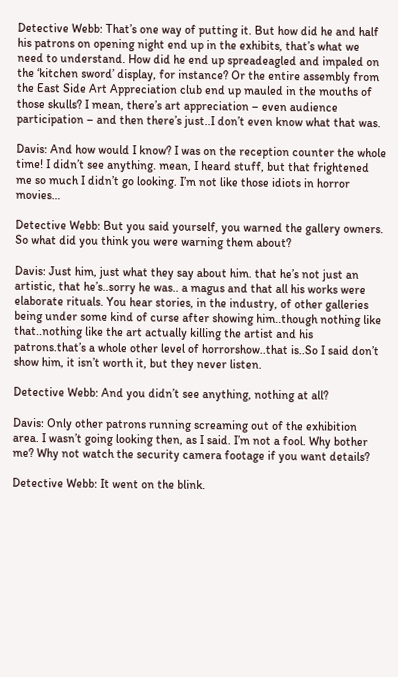Detective Webb: That’s one way of putting it. But how did he and half his patrons on opening night end up in the exhibits, that’s what we need to understand. How did he end up spreadeagled and impaled on the ‘kitchen sword’ display, for instance? Or the entire assembly from the East Side Art Appreciation club end up mauled in the mouths of those skulls? I mean, there’s art appreciation – even audience participation – and then there’s just..I don’t even know what that was.

Davis: And how would I know? I was on the reception counter the whole time! I didn’t see anything. mean, I heard stuff, but that frightened me so much I didn’t go looking. I’m not like those idiots in horror movies…

Detective Webb: But you said yourself, you warned the gallery owners. So what did you think you were warning them about?

Davis: Just him, just what they say about him. that he’s not just an artistic, that he’s..sorry he was.. a magus and that all his works were elaborate rituals. You hear stories, in the industry, of other galleries being under some kind of curse after showing him..though nothing like that..nothing like the art actually killing the artist and his patrons.that’s a whole other level of horrorshow..that is..So I said don’t show him, it isn’t worth it, but they never listen.

Detective Webb: And you didn’t see anything, nothing at all?

Davis: Only other patrons running screaming out of the exhibition area. I wasn’t going looking then, as I said. I’m not a fool. Why bother me? Why not watch the security camera footage if you want details?

Detective Webb: It went on the blink.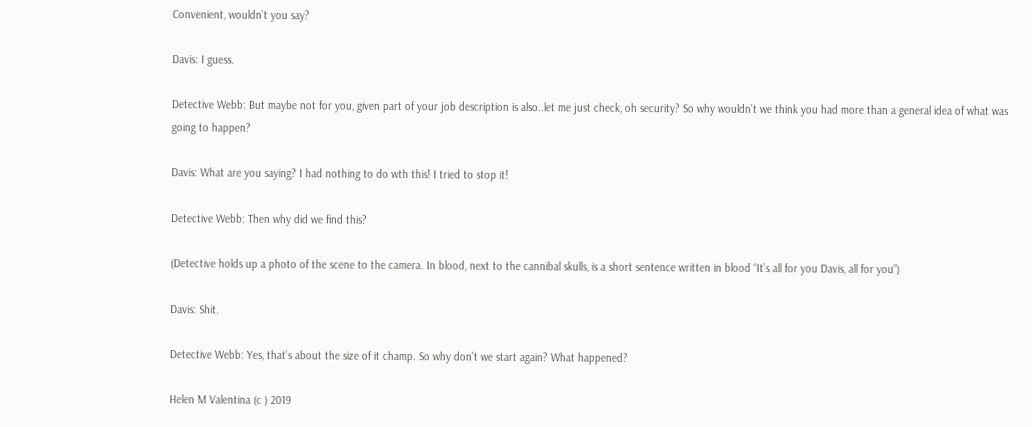Convenient, wouldn’t you say?

Davis: I guess.

Detective Webb: But maybe not for you, given part of your job description is also..let me just check, oh security? So why wouldn’t we think you had more than a general idea of what was going to happen?

Davis: What are you saying? I had nothing to do wth this! I tried to stop it!

Detective Webb: Then why did we find this?

(Detective holds up a photo of the scene to the camera. In blood, next to the cannibal skulls, is a short sentence written in blood “It’s all for you Davis, all for you”)

Davis: Shit.

Detective Webb: Yes, that’s about the size of it champ. So why don’t we start again? What happened?

Helen M Valentina (c ) 2019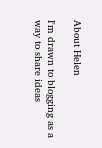About Helen

I'm drawn to blogging as a way to share ideas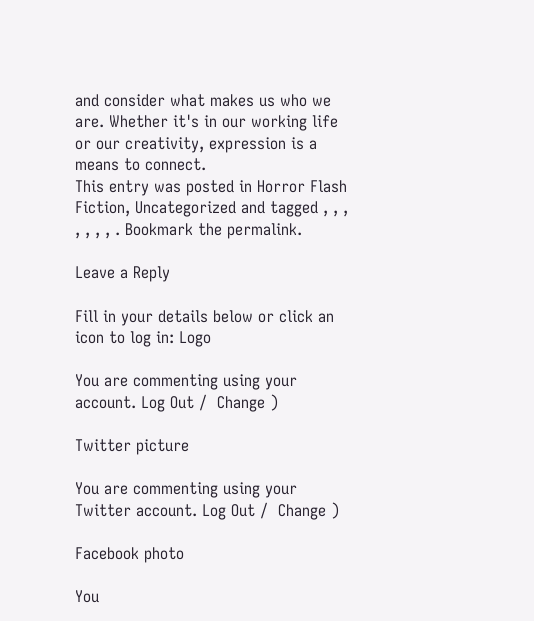and consider what makes us who we are. Whether it's in our working life or our creativity, expression is a means to connect.
This entry was posted in Horror Flash Fiction, Uncategorized and tagged , , , , , , , . Bookmark the permalink.

Leave a Reply

Fill in your details below or click an icon to log in: Logo

You are commenting using your account. Log Out /  Change )

Twitter picture

You are commenting using your Twitter account. Log Out /  Change )

Facebook photo

You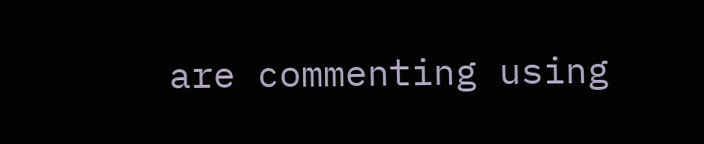are commenting using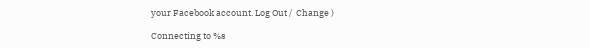your Facebook account. Log Out /  Change )

Connecting to %s